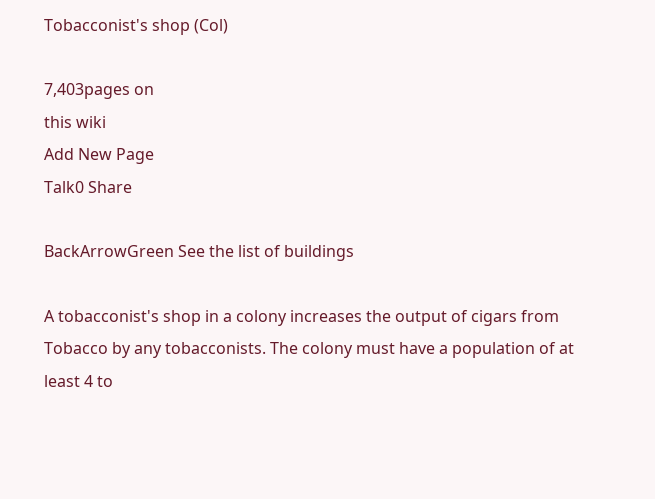Tobacconist's shop (Col)

7,403pages on
this wiki
Add New Page
Talk0 Share

BackArrowGreen See the list of buildings

A tobacconist's shop in a colony increases the output of cigars from Tobacco by any tobacconists. The colony must have a population of at least 4 to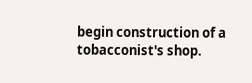begin construction of a tobacconist's shop.